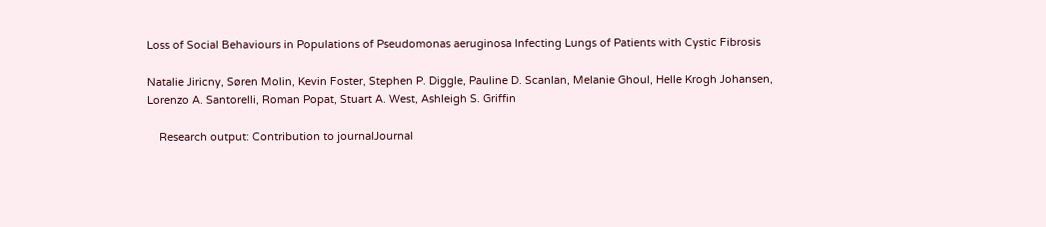Loss of Social Behaviours in Populations of Pseudomonas aeruginosa Infecting Lungs of Patients with Cystic Fibrosis

Natalie Jiricny, Søren Molin, Kevin Foster, Stephen P. Diggle, Pauline D. Scanlan, Melanie Ghoul, Helle Krogh Johansen, Lorenzo A. Santorelli, Roman Popat, Stuart A. West, Ashleigh S. Griffin

    Research output: Contribution to journalJournal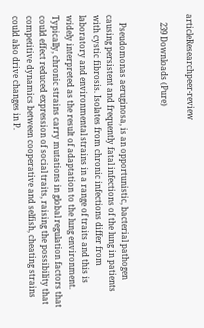articleResearchpeer-review

    239 Downloads (Pure)


    Pseudomonas aeruginosa, is an opportunistic, bacterial pathogen causing persistent and frequently fatal infections of the lung in patients with cystic fibrosis. Isolates from chronic infections differ from laboratory and environmental strains in a range of traits and this is widely interpreted as the result of adaptation to the lung environment. Typically, chronic strains carry mutations in global regulation factors that could effect reduced expression of social traits, raising the possibility that competitive dynamics between cooperative and selfish, cheating strains could also drive changes in P.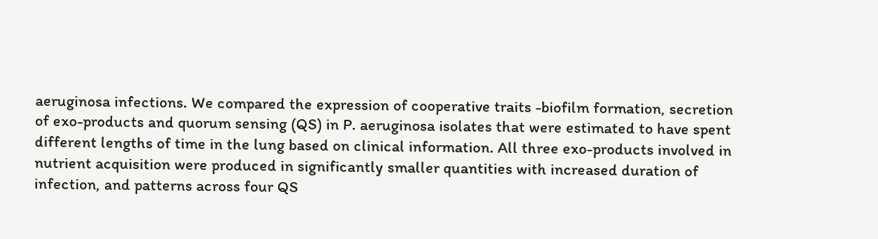aeruginosa infections. We compared the expression of cooperative traits -biofilm formation, secretion of exo-products and quorum sensing (QS) in P. aeruginosa isolates that were estimated to have spent different lengths of time in the lung based on clinical information. All three exo-products involved in nutrient acquisition were produced in significantly smaller quantities with increased duration of infection, and patterns across four QS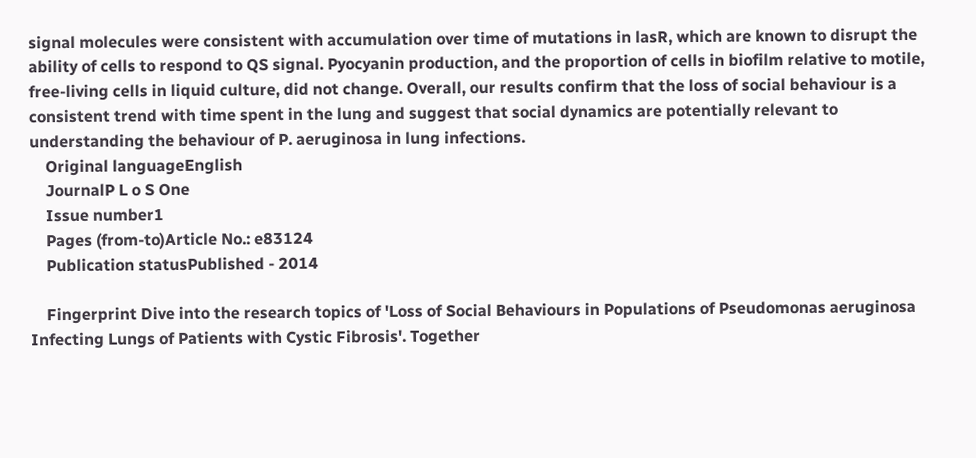signal molecules were consistent with accumulation over time of mutations in lasR, which are known to disrupt the ability of cells to respond to QS signal. Pyocyanin production, and the proportion of cells in biofilm relative to motile, free-living cells in liquid culture, did not change. Overall, our results confirm that the loss of social behaviour is a consistent trend with time spent in the lung and suggest that social dynamics are potentially relevant to understanding the behaviour of P. aeruginosa in lung infections.
    Original languageEnglish
    JournalP L o S One
    Issue number1
    Pages (from-to)Article No.: e83124
    Publication statusPublished - 2014

    Fingerprint Dive into the research topics of 'Loss of Social Behaviours in Populations of Pseudomonas aeruginosa Infecting Lungs of Patients with Cystic Fibrosis'. Together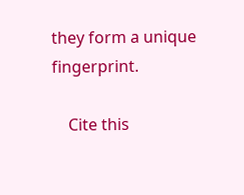they form a unique fingerprint.

    Cite this